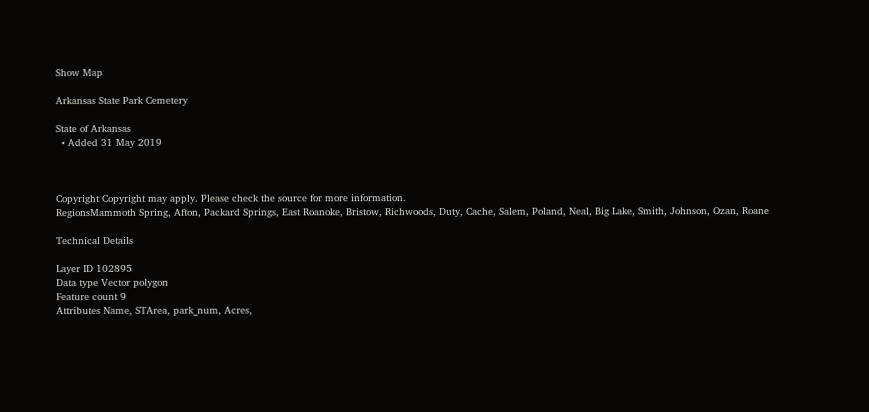Show Map

Arkansas State Park Cemetery

State of Arkansas
  • Added 31 May 2019



Copyright Copyright may apply. Please check the source for more information.
RegionsMammoth Spring, Afton, Packard Springs, East Roanoke, Bristow, Richwoods, Duty, Cache, Salem, Poland, Neal, Big Lake, Smith, Johnson, Ozan, Roane

Technical Details

Layer ID 102895
Data type Vector polygon
Feature count 9
Attributes Name, STArea, park_num, Acres,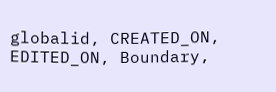globalid, CREATED_ON, EDITED_ON, Boundary,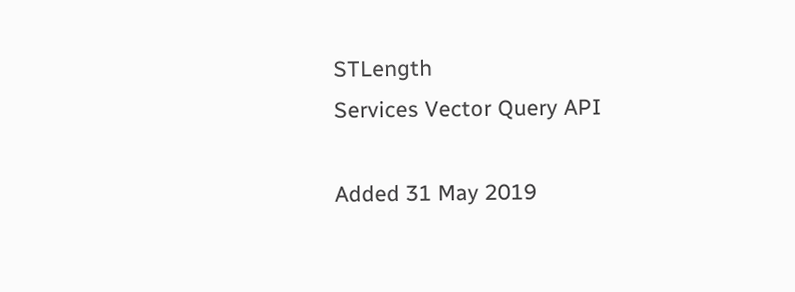STLength
Services Vector Query API

Added 31 May 2019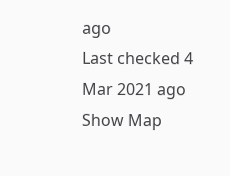ago
Last checked 4 Mar 2021 ago
Show Map